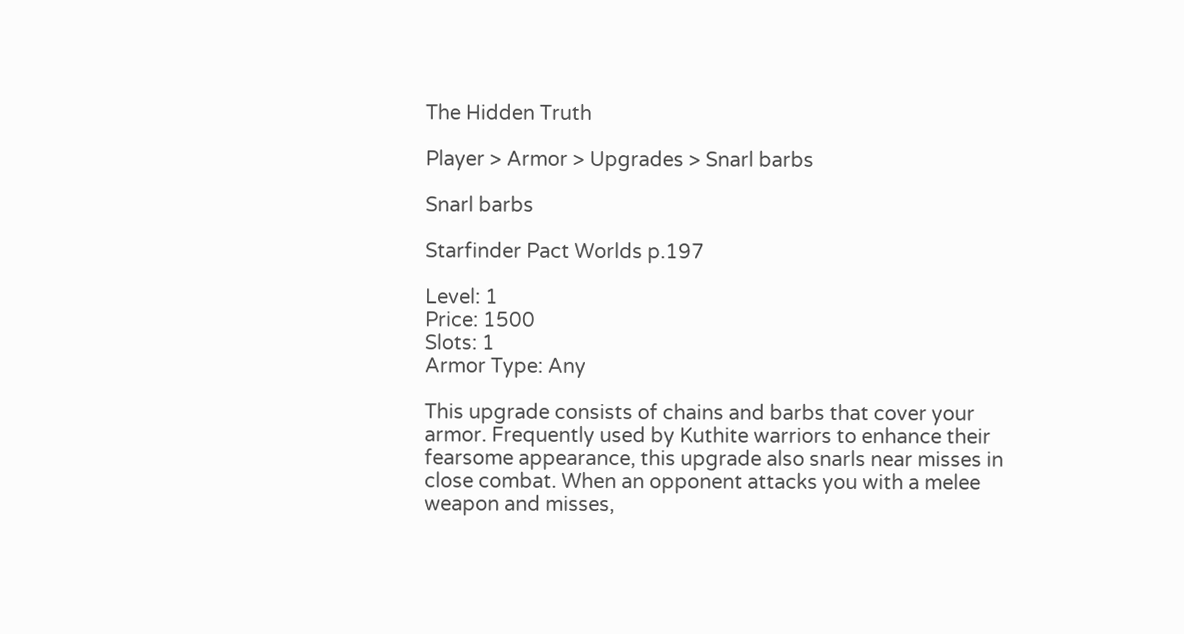The Hidden Truth

Player > Armor > Upgrades > Snarl barbs

Snarl barbs

Starfinder Pact Worlds p.197

Level: 1
Price: 1500
Slots: 1
Armor Type: Any

This upgrade consists of chains and barbs that cover your armor. Frequently used by Kuthite warriors to enhance their fearsome appearance, this upgrade also snarls near misses in close combat. When an opponent attacks you with a melee weapon and misses,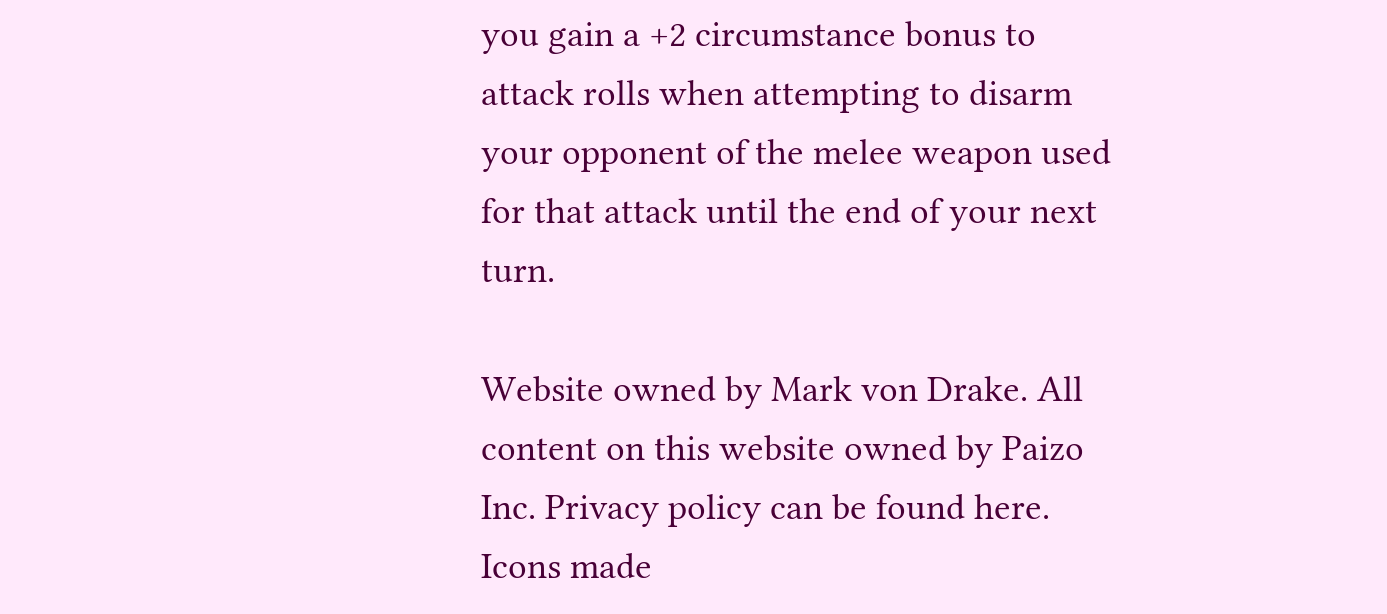you gain a +2 circumstance bonus to attack rolls when attempting to disarm your opponent of the melee weapon used for that attack until the end of your next turn.

Website owned by Mark von Drake. All content on this website owned by Paizo Inc. Privacy policy can be found here.
Icons made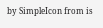by SimpleIcon from is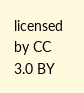licensed by CC 3.0 BY